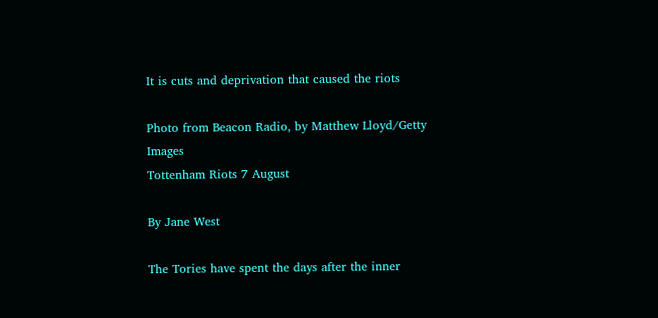It is cuts and deprivation that caused the riots

Photo from Beacon Radio, by Matthew Lloyd/Getty Images
Tottenham Riots 7 August

By Jane West

The Tories have spent the days after the inner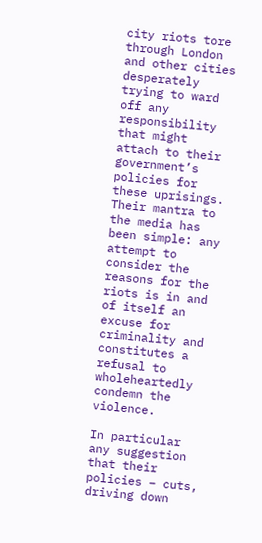city riots tore through London and other cities desperately trying to ward off any responsibility that might attach to their government’s policies for these uprisings. Their mantra to the media has been simple: any attempt to consider the reasons for the riots is in and of itself an excuse for criminality and constitutes a refusal to wholeheartedly condemn the violence.

In particular any suggestion that their policies – cuts, driving down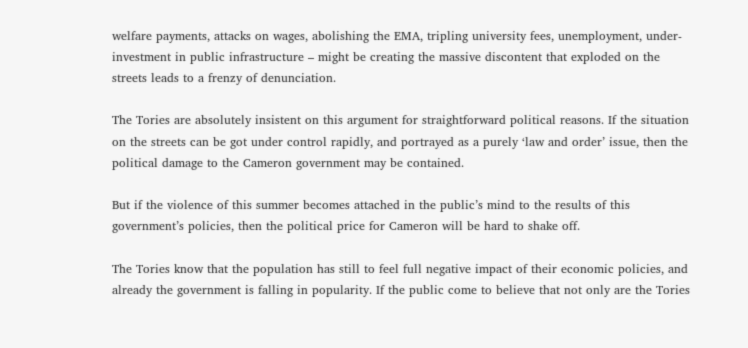welfare payments, attacks on wages, abolishing the EMA, tripling university fees, unemployment, under-investment in public infrastructure – might be creating the massive discontent that exploded on the streets leads to a frenzy of denunciation.

The Tories are absolutely insistent on this argument for straightforward political reasons. If the situation on the streets can be got under control rapidly, and portrayed as a purely ‘law and order’ issue, then the political damage to the Cameron government may be contained.

But if the violence of this summer becomes attached in the public’s mind to the results of this government’s policies, then the political price for Cameron will be hard to shake off.

The Tories know that the population has still to feel full negative impact of their economic policies, and already the government is falling in popularity. If the public come to believe that not only are the Tories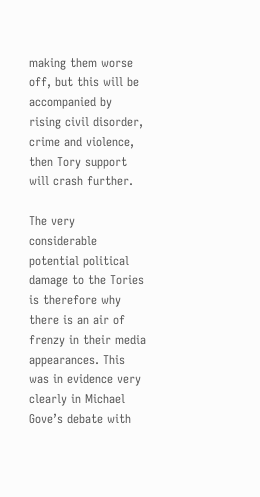making them worse off, but this will be accompanied by rising civil disorder, crime and violence, then Tory support will crash further.

The very considerable potential political damage to the Tories is therefore why there is an air of frenzy in their media appearances. This was in evidence very clearly in Michael Gove’s debate with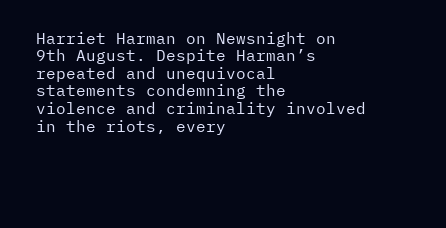Harriet Harman on Newsnight on 9th August. Despite Harman’s repeated and unequivocal statements condemning the violence and criminality involved in the riots, every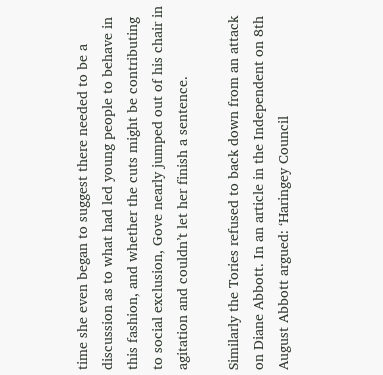time she even began to suggest there needed to be a discussion as to what had led young people to behave in this fashion, and whether the cuts might be contributing to social exclusion, Gove nearly jumped out of his chair in agitation and couldn’t let her finish a sentence.

Similarly the Tories refused to back down from an attack on Diane Abbott. In an article in the Independent on 8th August Abbott argued: ‘Haringey Council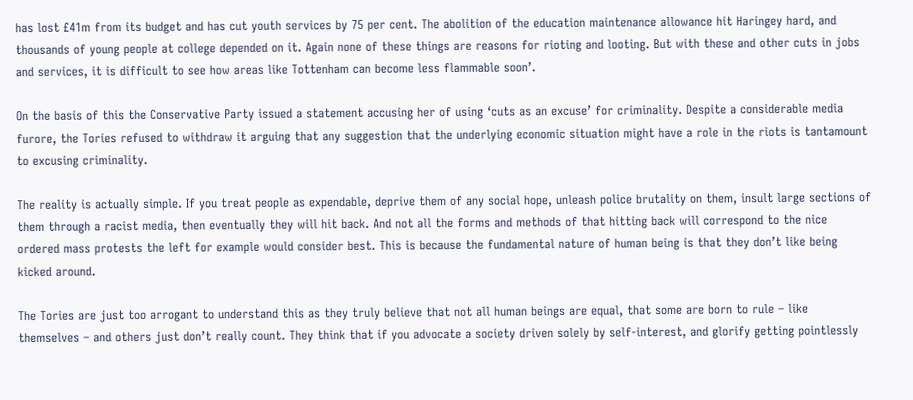has lost £41m from its budget and has cut youth services by 75 per cent. The abolition of the education maintenance allowance hit Haringey hard, and thousands of young people at college depended on it. Again none of these things are reasons for rioting and looting. But with these and other cuts in jobs and services, it is difficult to see how areas like Tottenham can become less flammable soon’.

On the basis of this the Conservative Party issued a statement accusing her of using ‘cuts as an excuse’ for criminality. Despite a considerable media furore, the Tories refused to withdraw it arguing that any suggestion that the underlying economic situation might have a role in the riots is tantamount to excusing criminality.

The reality is actually simple. If you treat people as expendable, deprive them of any social hope, unleash police brutality on them, insult large sections of them through a racist media, then eventually they will hit back. And not all the forms and methods of that hitting back will correspond to the nice ordered mass protests the left for example would consider best. This is because the fundamental nature of human being is that they don’t like being kicked around.

The Tories are just too arrogant to understand this as they truly believe that not all human beings are equal, that some are born to rule – like themselves – and others just don’t really count. They think that if you advocate a society driven solely by self-interest, and glorify getting pointlessly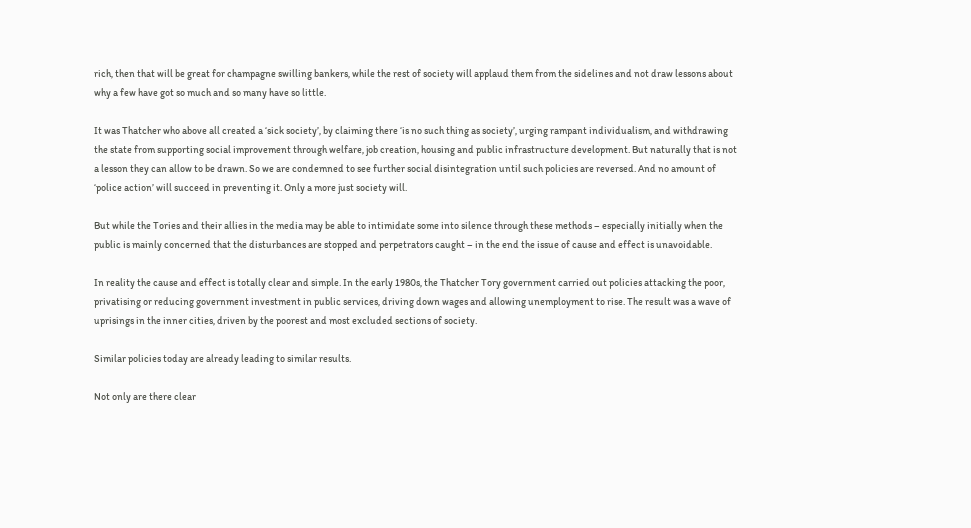rich, then that will be great for champagne swilling bankers, while the rest of society will applaud them from the sidelines and not draw lessons about why a few have got so much and so many have so little.

It was Thatcher who above all created a ‘sick society’, by claiming there ‘is no such thing as society’, urging rampant individualism, and withdrawing the state from supporting social improvement through welfare, job creation, housing and public infrastructure development. But naturally that is not a lesson they can allow to be drawn. So we are condemned to see further social disintegration until such policies are reversed. And no amount of ‘police action’ will succeed in preventing it. Only a more just society will.

But while the Tories and their allies in the media may be able to intimidate some into silence through these methods – especially initially when the public is mainly concerned that the disturbances are stopped and perpetrators caught – in the end the issue of cause and effect is unavoidable.

In reality the cause and effect is totally clear and simple. In the early 1980s, the Thatcher Tory government carried out policies attacking the poor, privatising or reducing government investment in public services, driving down wages and allowing unemployment to rise. The result was a wave of uprisings in the inner cities, driven by the poorest and most excluded sections of society.

Similar policies today are already leading to similar results.

Not only are there clear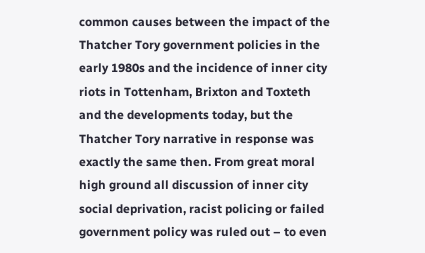common causes between the impact of the Thatcher Tory government policies in the early 1980s and the incidence of inner city riots in Tottenham, Brixton and Toxteth and the developments today, but the Thatcher Tory narrative in response was exactly the same then. From great moral high ground all discussion of inner city social deprivation, racist policing or failed government policy was ruled out – to even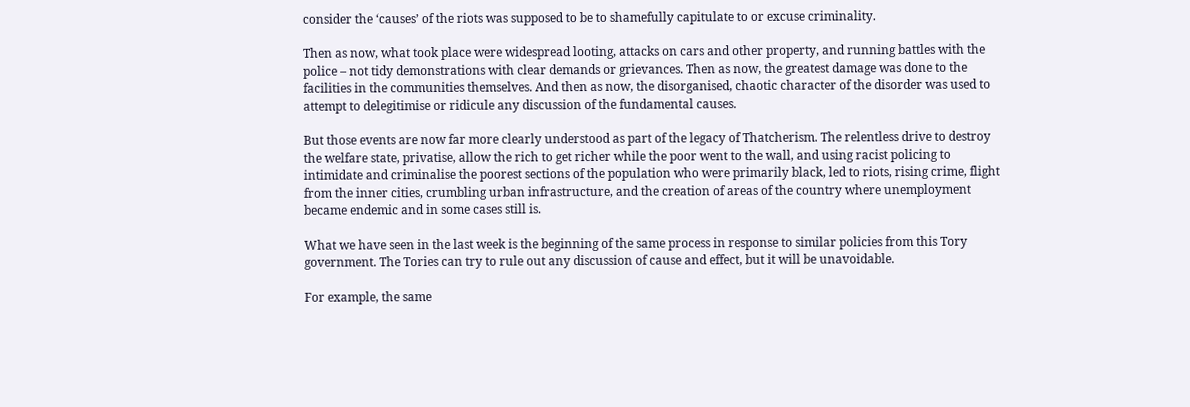consider the ‘causes’ of the riots was supposed to be to shamefully capitulate to or excuse criminality.

Then as now, what took place were widespread looting, attacks on cars and other property, and running battles with the police – not tidy demonstrations with clear demands or grievances. Then as now, the greatest damage was done to the facilities in the communities themselves. And then as now, the disorganised, chaotic character of the disorder was used to attempt to delegitimise or ridicule any discussion of the fundamental causes.

But those events are now far more clearly understood as part of the legacy of Thatcherism. The relentless drive to destroy the welfare state, privatise, allow the rich to get richer while the poor went to the wall, and using racist policing to intimidate and criminalise the poorest sections of the population who were primarily black, led to riots, rising crime, flight from the inner cities, crumbling urban infrastructure, and the creation of areas of the country where unemployment became endemic and in some cases still is.

What we have seen in the last week is the beginning of the same process in response to similar policies from this Tory government. The Tories can try to rule out any discussion of cause and effect, but it will be unavoidable.

For example, the same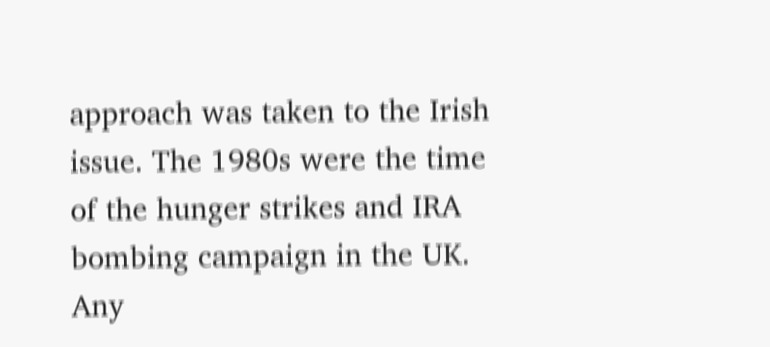approach was taken to the Irish issue. The 1980s were the time of the hunger strikes and IRA bombing campaign in the UK. Any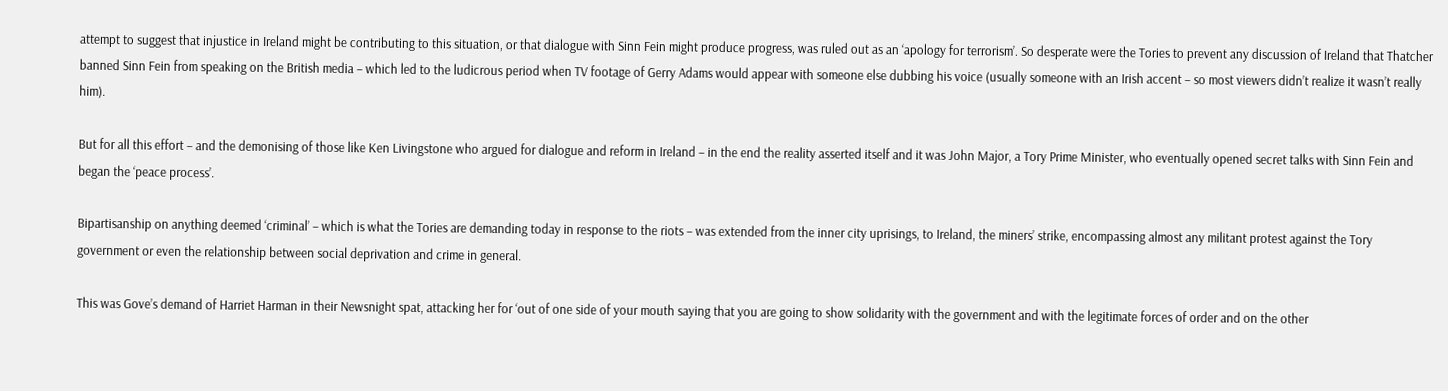attempt to suggest that injustice in Ireland might be contributing to this situation, or that dialogue with Sinn Fein might produce progress, was ruled out as an ‘apology for terrorism’. So desperate were the Tories to prevent any discussion of Ireland that Thatcher banned Sinn Fein from speaking on the British media – which led to the ludicrous period when TV footage of Gerry Adams would appear with someone else dubbing his voice (usually someone with an Irish accent – so most viewers didn’t realize it wasn’t really him).

But for all this effort – and the demonising of those like Ken Livingstone who argued for dialogue and reform in Ireland – in the end the reality asserted itself and it was John Major, a Tory Prime Minister, who eventually opened secret talks with Sinn Fein and began the ‘peace process’.

Bipartisanship on anything deemed ‘criminal’ – which is what the Tories are demanding today in response to the riots – was extended from the inner city uprisings, to Ireland, the miners’ strike, encompassing almost any militant protest against the Tory government or even the relationship between social deprivation and crime in general.

This was Gove’s demand of Harriet Harman in their Newsnight spat, attacking her for ‘out of one side of your mouth saying that you are going to show solidarity with the government and with the legitimate forces of order and on the other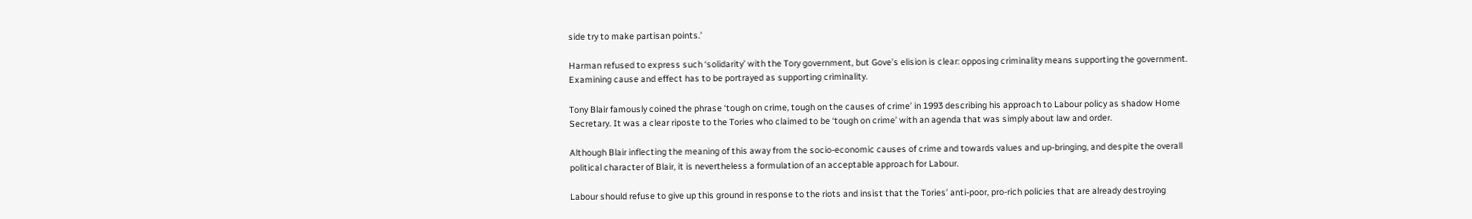side try to make partisan points.’

Harman refused to express such ‘solidarity’ with the Tory government, but Gove’s elision is clear: opposing criminality means supporting the government. Examining cause and effect has to be portrayed as supporting criminality.

Tony Blair famously coined the phrase ‘tough on crime, tough on the causes of crime’ in 1993 describing his approach to Labour policy as shadow Home Secretary. It was a clear riposte to the Tories who claimed to be ‘tough on crime’ with an agenda that was simply about law and order.

Although Blair inflecting the meaning of this away from the socio-economic causes of crime and towards values and up-bringing, and despite the overall political character of Blair, it is nevertheless a formulation of an acceptable approach for Labour.

Labour should refuse to give up this ground in response to the riots and insist that the Tories’ anti-poor, pro-rich policies that are already destroying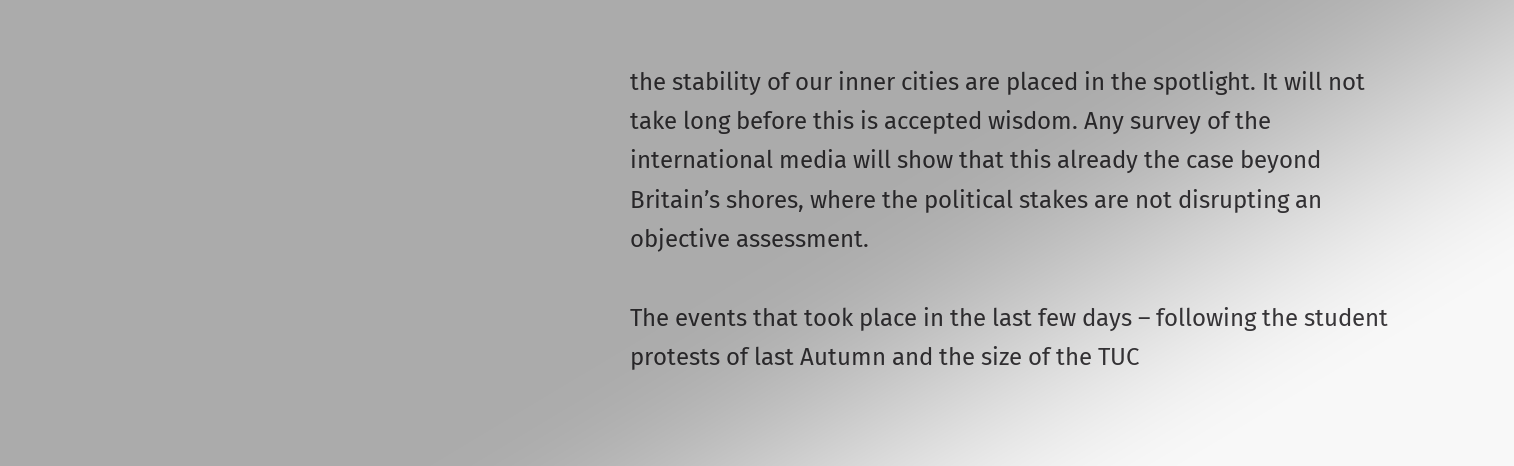the stability of our inner cities are placed in the spotlight. It will not take long before this is accepted wisdom. Any survey of the international media will show that this already the case beyond Britain’s shores, where the political stakes are not disrupting an objective assessment.

The events that took place in the last few days – following the student protests of last Autumn and the size of the TUC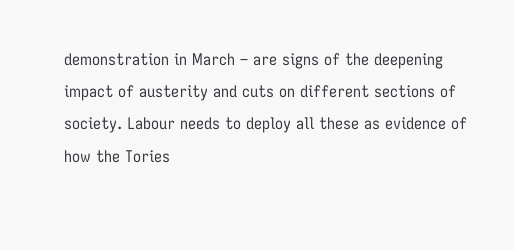demonstration in March – are signs of the deepening impact of austerity and cuts on different sections of society. Labour needs to deploy all these as evidence of how the Tories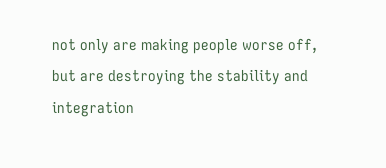not only are making people worse off, but are destroying the stability and integration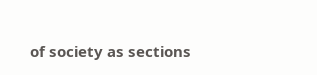of society as sections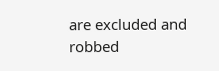are excluded and robbed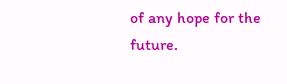of any hope for the future.